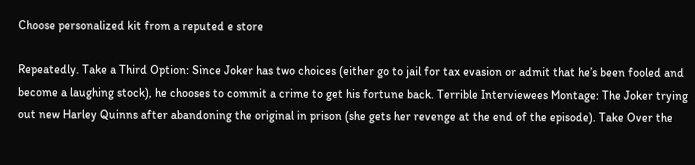Choose personalized kit from a reputed e store

Repeatedly. Take a Third Option: Since Joker has two choices (either go to jail for tax evasion or admit that he’s been fooled and become a laughing stock), he chooses to commit a crime to get his fortune back. Terrible Interviewees Montage: The Joker trying out new Harley Quinns after abandoning the original in prison (she gets her revenge at the end of the episode). Take Over the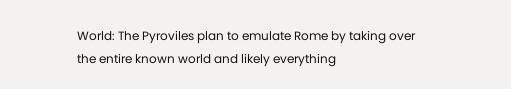World: The Pyroviles plan to emulate Rome by taking over the entire known world and likely everything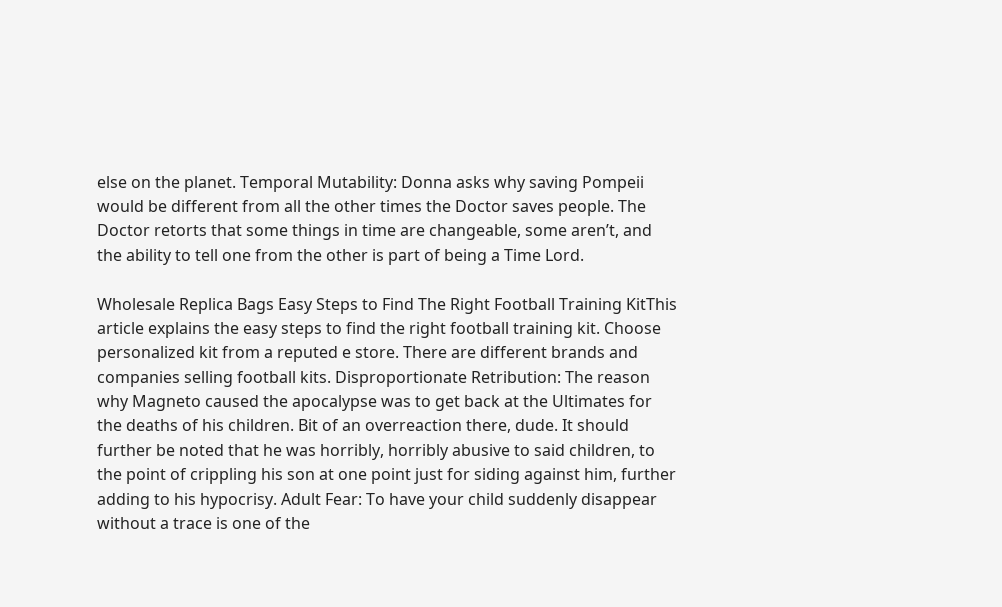else on the planet. Temporal Mutability: Donna asks why saving Pompeii would be different from all the other times the Doctor saves people. The Doctor retorts that some things in time are changeable, some aren’t, and the ability to tell one from the other is part of being a Time Lord.

Wholesale Replica Bags Easy Steps to Find The Right Football Training KitThis article explains the easy steps to find the right football training kit. Choose personalized kit from a reputed e store. There are different brands and companies selling football kits. Disproportionate Retribution: The reason why Magneto caused the apocalypse was to get back at the Ultimates for the deaths of his children. Bit of an overreaction there, dude. It should further be noted that he was horribly, horribly abusive to said children, to the point of crippling his son at one point just for siding against him, further adding to his hypocrisy. Adult Fear: To have your child suddenly disappear without a trace is one of the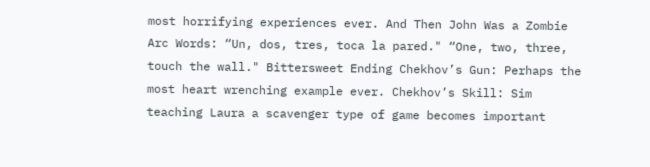most horrifying experiences ever. And Then John Was a Zombie Arc Words: “Un, dos, tres, toca la pared." “One, two, three, touch the wall." Bittersweet Ending Chekhov’s Gun: Perhaps the most heart wrenching example ever. Chekhov’s Skill: Sim teaching Laura a scavenger type of game becomes important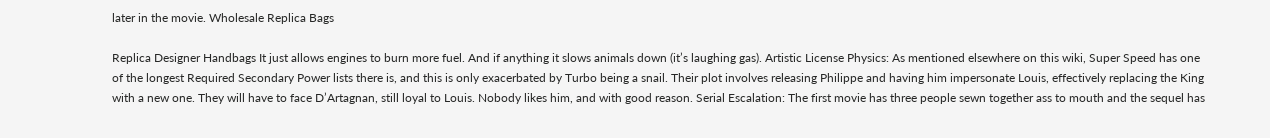later in the movie. Wholesale Replica Bags

Replica Designer Handbags It just allows engines to burn more fuel. And if anything it slows animals down (it’s laughing gas). Artistic License Physics: As mentioned elsewhere on this wiki, Super Speed has one of the longest Required Secondary Power lists there is, and this is only exacerbated by Turbo being a snail. Their plot involves releasing Philippe and having him impersonate Louis, effectively replacing the King with a new one. They will have to face D’Artagnan, still loyal to Louis. Nobody likes him, and with good reason. Serial Escalation: The first movie has three people sewn together ass to mouth and the sequel has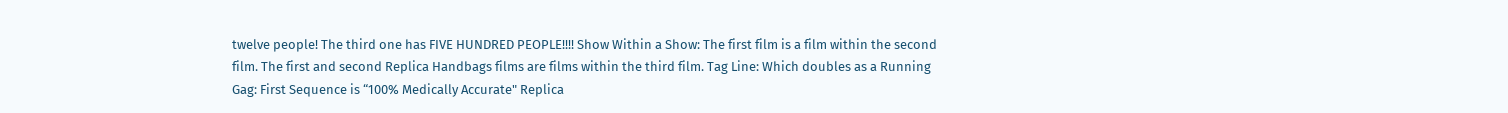twelve people! The third one has FIVE HUNDRED PEOPLE!!!! Show Within a Show: The first film is a film within the second film. The first and second Replica Handbags films are films within the third film. Tag Line: Which doubles as a Running Gag: First Sequence is “100% Medically Accurate" Replica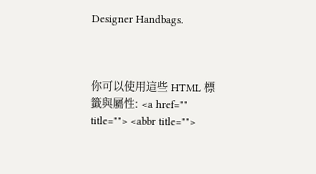Designer Handbags.



你可以使用這些 HTML 標籤與屬性: <a href="" title=""> <abbr title="">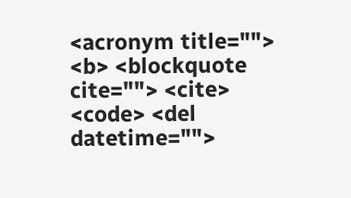<acronym title=""> <b> <blockquote cite=""> <cite> <code> <del datetime="">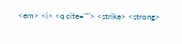<em> <i> <q cite=""> <strike> <strong>